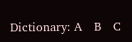Dictionary: A   B   C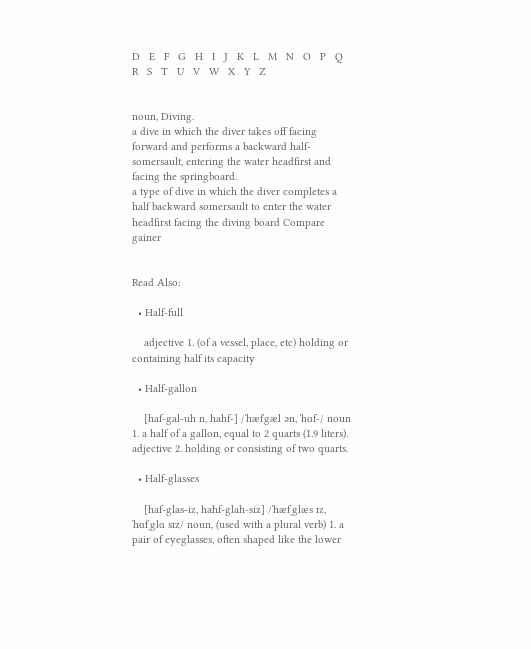D   E   F   G   H   I   J   K   L   M   N   O   P   Q   R   S   T   U   V   W   X   Y   Z


noun, Diving.
a dive in which the diver takes off facing forward and performs a backward half-somersault, entering the water headfirst and facing the springboard.
a type of dive in which the diver completes a half backward somersault to enter the water headfirst facing the diving board Compare gainer


Read Also:

  • Half-full

    adjective 1. (of a vessel, place, etc) holding or containing half its capacity

  • Half-gallon

    [haf-gal-uh n, hahf-] /ˈhæfˈgæl ən, ˈhɑf-/ noun 1. a half of a gallon, equal to 2 quarts (1.9 liters). adjective 2. holding or consisting of two quarts.

  • Half-glasses

    [haf-glas-iz, hahf-glah-siz] /ˈhæfˌglæs ɪz, ˈhɑfˌglɑ sɪz/ noun, (used with a plural verb) 1. a pair of eyeglasses, often shaped like the lower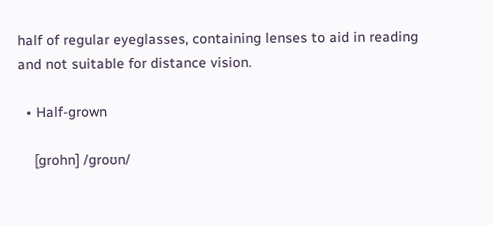half of regular eyeglasses, containing lenses to aid in reading and not suitable for distance vision.

  • Half-grown

    [grohn] /groʊn/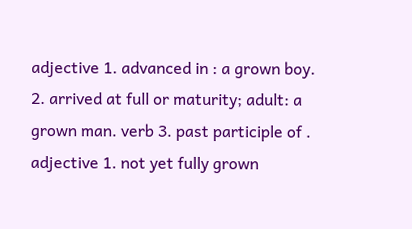adjective 1. advanced in : a grown boy. 2. arrived at full or maturity; adult: a grown man. verb 3. past participle of . adjective 1. not yet fully grown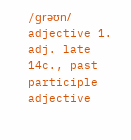/ɡrəʊn/ adjective 1. adj. late 14c., past participle adjective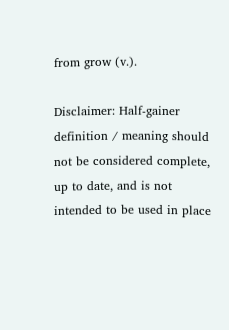from grow (v.).

Disclaimer: Half-gainer definition / meaning should not be considered complete, up to date, and is not intended to be used in place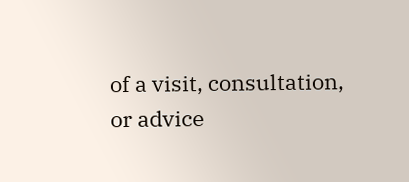of a visit, consultation, or advice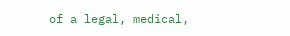of a legal, medical,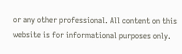or any other professional. All content on this website is for informational purposes only.